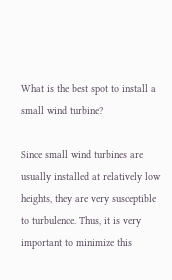What is the best spot to install a small wind turbine?

Since small wind turbines are usually installed at relatively low heights, they are very susceptible to turbulence. Thus, it is very important to minimize this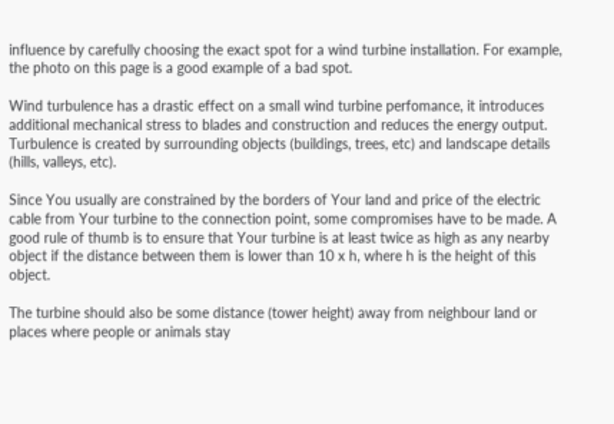influence by carefully choosing the exact spot for a wind turbine installation. For example, the photo on this page is a good example of a bad spot.

Wind turbulence has a drastic effect on a small wind turbine perfomance, it introduces additional mechanical stress to blades and construction and reduces the energy output. Turbulence is created by surrounding objects (buildings, trees, etc) and landscape details (hills, valleys, etc).

Since You usually are constrained by the borders of Your land and price of the electric cable from Your turbine to the connection point, some compromises have to be made. A good rule of thumb is to ensure that Your turbine is at least twice as high as any nearby object if the distance between them is lower than 10 x h, where h is the height of this object.

The turbine should also be some distance (tower height) away from neighbour land or places where people or animals stay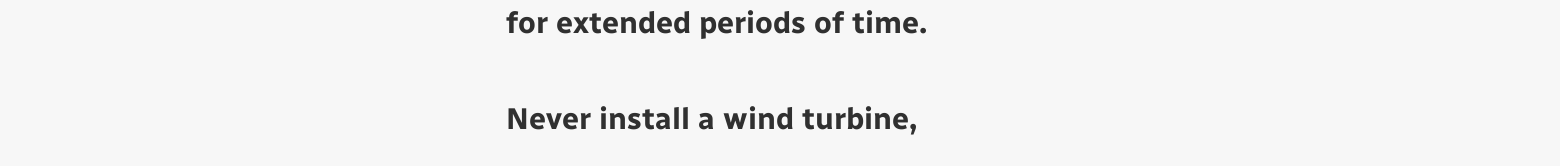for extended periods of time.

Never install a wind turbine,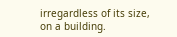irregardless of its size, on a building.